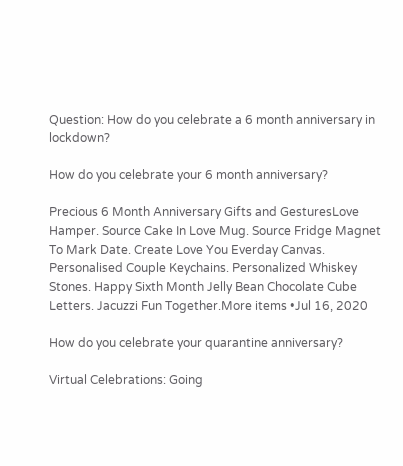Question: How do you celebrate a 6 month anniversary in lockdown?

How do you celebrate your 6 month anniversary?

Precious 6 Month Anniversary Gifts and GesturesLove Hamper. Source Cake In Love Mug. Source Fridge Magnet To Mark Date. Create Love You Everday Canvas. Personalised Couple Keychains. Personalized Whiskey Stones. Happy Sixth Month Jelly Bean Chocolate Cube Letters. Jacuzzi Fun Together.More items •Jul 16, 2020

How do you celebrate your quarantine anniversary?

Virtual Celebrations: Going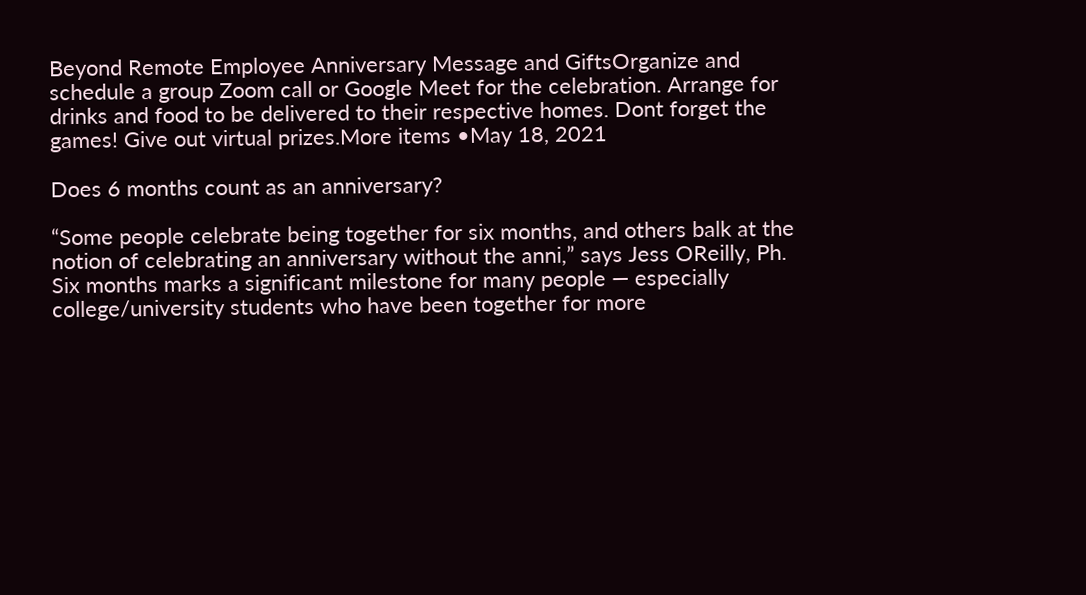Beyond Remote Employee Anniversary Message and GiftsOrganize and schedule a group Zoom call or Google Meet for the celebration. Arrange for drinks and food to be delivered to their respective homes. Dont forget the games! Give out virtual prizes.More items •May 18, 2021

Does 6 months count as an anniversary?

“Some people celebrate being together for six months, and others balk at the notion of celebrating an anniversary without the anni,” says Jess OReilly, Ph. Six months marks a significant milestone for many people — especially college/university students who have been together for more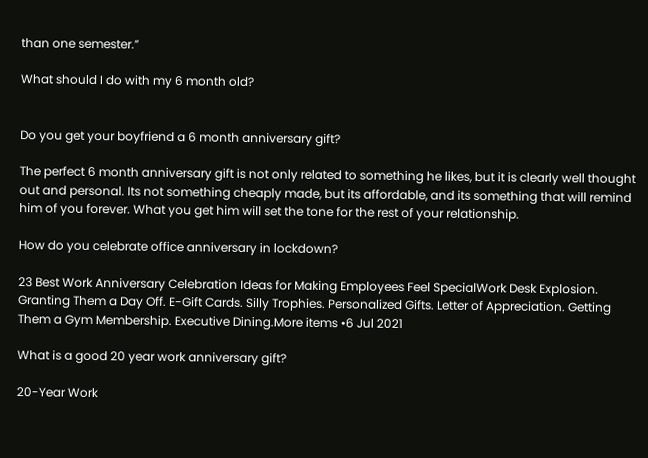than one semester.”

What should I do with my 6 month old?


Do you get your boyfriend a 6 month anniversary gift?

The perfect 6 month anniversary gift is not only related to something he likes, but it is clearly well thought out and personal. Its not something cheaply made, but its affordable, and its something that will remind him of you forever. What you get him will set the tone for the rest of your relationship.

How do you celebrate office anniversary in lockdown?

23 Best Work Anniversary Celebration Ideas for Making Employees Feel SpecialWork Desk Explosion. Granting Them a Day Off. E-Gift Cards. Silly Trophies. Personalized Gifts. Letter of Appreciation. Getting Them a Gym Membership. Executive Dining.More items •6 Jul 2021

What is a good 20 year work anniversary gift?

20-Year Work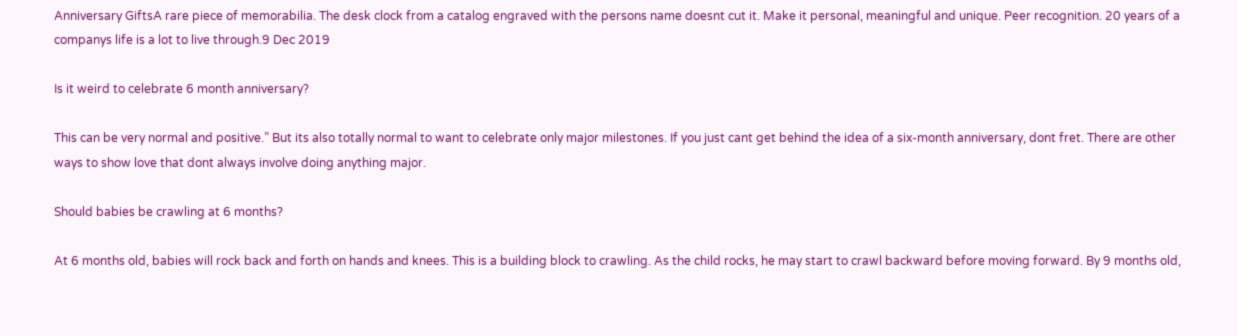Anniversary GiftsA rare piece of memorabilia. The desk clock from a catalog engraved with the persons name doesnt cut it. Make it personal, meaningful and unique. Peer recognition. 20 years of a companys life is a lot to live through.9 Dec 2019

Is it weird to celebrate 6 month anniversary?

This can be very normal and positive.” But its also totally normal to want to celebrate only major milestones. If you just cant get behind the idea of a six-month anniversary, dont fret. There are other ways to show love that dont always involve doing anything major.

Should babies be crawling at 6 months?

At 6 months old, babies will rock back and forth on hands and knees. This is a building block to crawling. As the child rocks, he may start to crawl backward before moving forward. By 9 months old,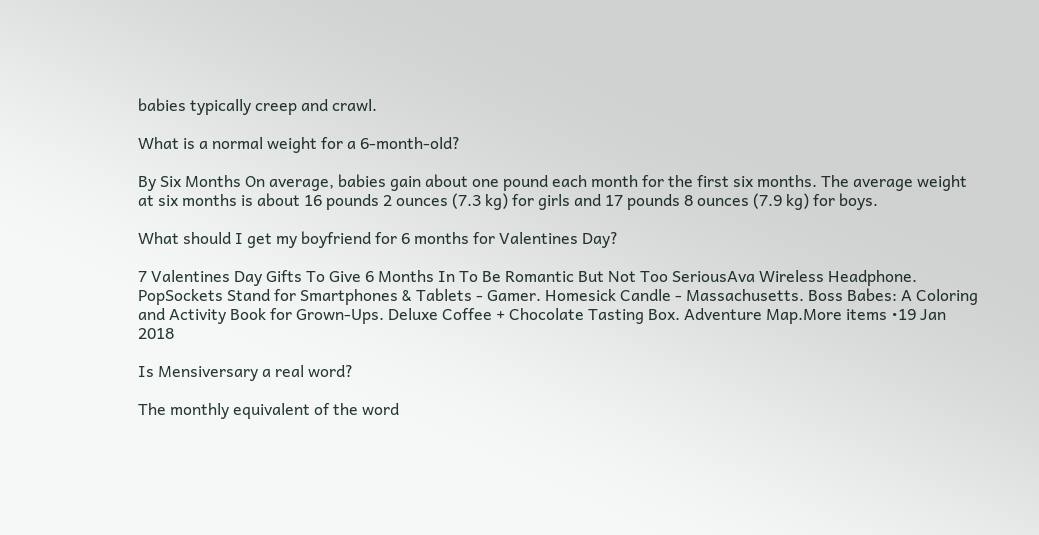babies typically creep and crawl.

What is a normal weight for a 6-month-old?

By Six Months On average, babies gain about one pound each month for the first six months. The average weight at six months is about 16 pounds 2 ounces (7.3 kg) for girls and 17 pounds 8 ounces (7.9 kg) for boys.

What should I get my boyfriend for 6 months for Valentines Day?

7 Valentines Day Gifts To Give 6 Months In To Be Romantic But Not Too SeriousAva Wireless Headphone. PopSockets Stand for Smartphones & Tablets - Gamer. Homesick Candle - Massachusetts. Boss Babes: A Coloring and Activity Book for Grown-Ups. Deluxe Coffee + Chocolate Tasting Box. Adventure Map.More items •19 Jan 2018

Is Mensiversary a real word?

The monthly equivalent of the word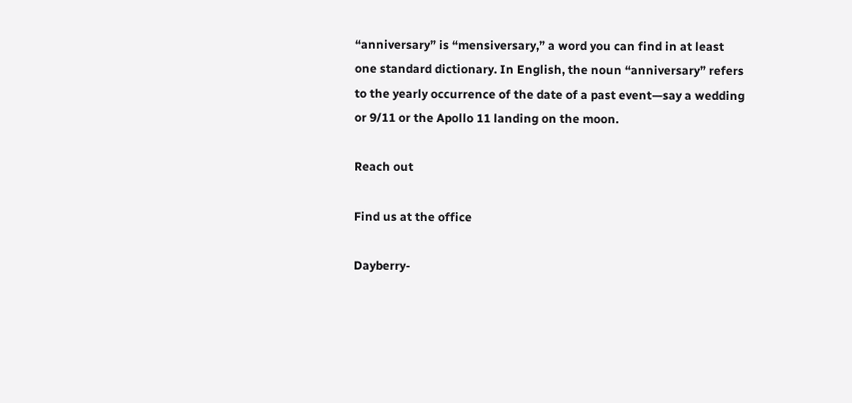“anniversary” is “mensiversary,” a word you can find in at least one standard dictionary. In English, the noun “anniversary” refers to the yearly occurrence of the date of a past event—say a wedding or 9/11 or the Apollo 11 landing on the moon.

Reach out

Find us at the office

Dayberry-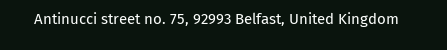Antinucci street no. 75, 92993 Belfast, United Kingdom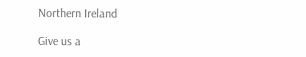Northern Ireland

Give us a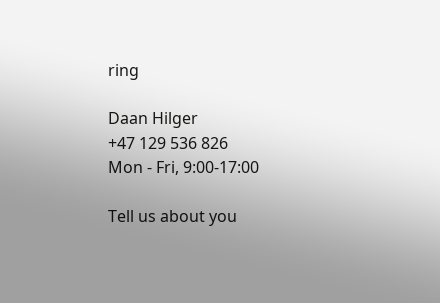ring

Daan Hilger
+47 129 536 826
Mon - Fri, 9:00-17:00

Tell us about you